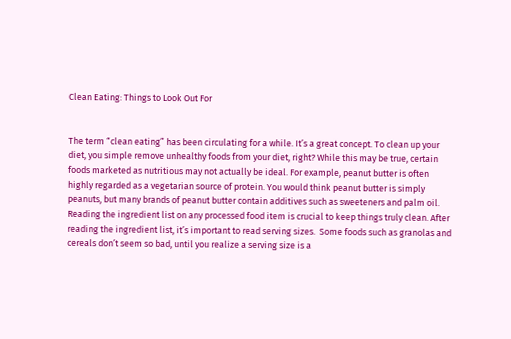Clean Eating: Things to Look Out For


The term “clean eating” has been circulating for a while. It’s a great concept. To clean up your diet, you simple remove unhealthy foods from your diet, right? While this may be true, certain foods marketed as nutritious may not actually be ideal. For example, peanut butter is often highly regarded as a vegetarian source of protein. You would think peanut butter is simply peanuts, but many brands of peanut butter contain additives such as sweeteners and palm oil. Reading the ingredient list on any processed food item is crucial to keep things truly clean. After reading the ingredient list, it’s important to read serving sizes.  Some foods such as granolas and cereals don’t seem so bad, until you realize a serving size is a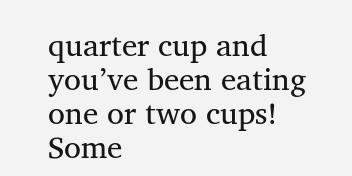quarter cup and you’ve been eating one or two cups! Some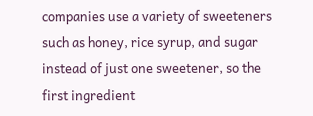companies use a variety of sweeteners such as honey, rice syrup, and sugar instead of just one sweetener, so the first ingredient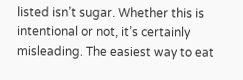listed isn’t sugar. Whether this is intentional or not, it’s certainly misleading. The easiest way to eat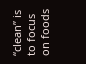“clean” is to focus on foods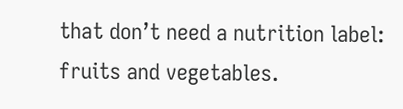that don’t need a nutrition label: fruits and vegetables.